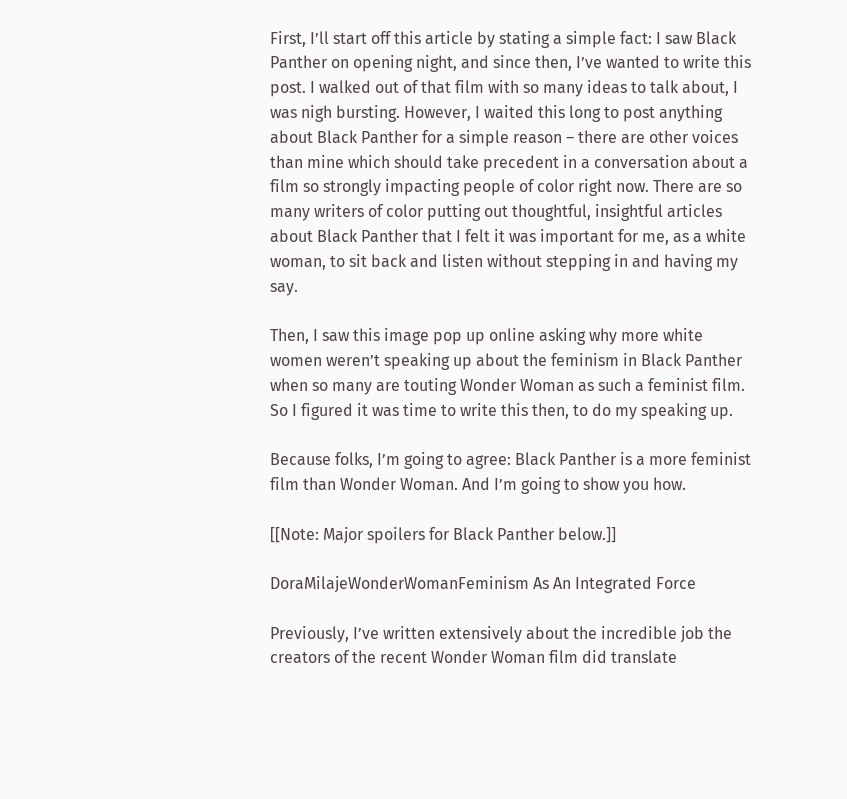First, I’ll start off this article by stating a simple fact: I saw Black Panther on opening night, and since then, I’ve wanted to write this post. I walked out of that film with so many ideas to talk about, I was nigh bursting. However, I waited this long to post anything about Black Panther for a simple reason – there are other voices than mine which should take precedent in a conversation about a film so strongly impacting people of color right now. There are so many writers of color putting out thoughtful, insightful articles about Black Panther that I felt it was important for me, as a white woman, to sit back and listen without stepping in and having my say.

Then, I saw this image pop up online asking why more white women weren’t speaking up about the feminism in Black Panther when so many are touting Wonder Woman as such a feminist film. So I figured it was time to write this then, to do my speaking up.

Because folks, I’m going to agree: Black Panther is a more feminist film than Wonder Woman. And I’m going to show you how.

[[Note: Major spoilers for Black Panther below.]]

DoraMilajeWonderWomanFeminism As An Integrated Force

Previously, I’ve written extensively about the incredible job the creators of the recent Wonder Woman film did translate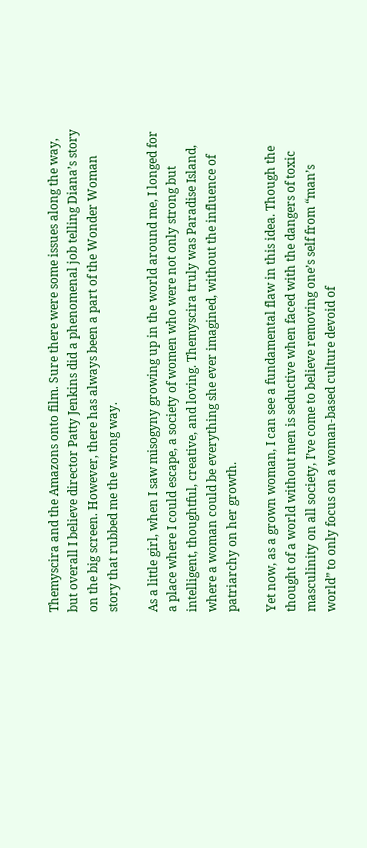Themyscira and the Amazons onto film. Sure there were some issues along the way, but overall I believe director Patty Jenkins did a phenomenal job telling Diana’s story on the big screen. However, there has always been a part of the Wonder Woman story that rubbed me the wrong way.

As a little girl, when I saw misogyny growing up in the world around me, I longed for a place where I could escape, a society of women who were not only strong but intelligent, thoughtful, creative, and loving. Themyscira truly was Paradise Island, where a woman could be everything she ever imagined, without the influence of patriarchy on her growth.

Yet now, as a grown woman, I can see a fundamental flaw in this idea. Though the thought of a world without men is seductive when faced with the dangers of toxic masculinity on all society, I’ve come to believe removing one’s self from “man’s world” to only focus on a woman-based culture devoid of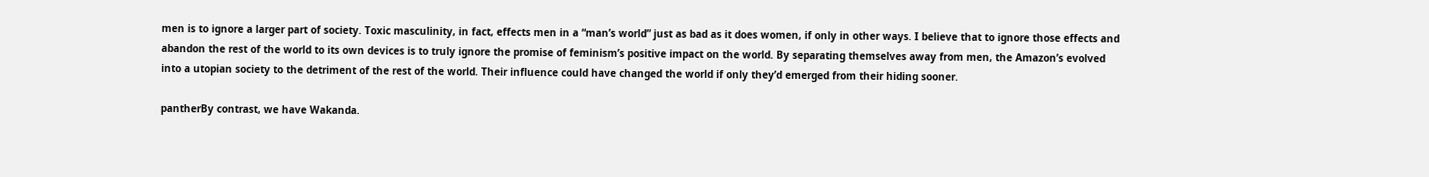men is to ignore a larger part of society. Toxic masculinity, in fact, effects men in a “man’s world” just as bad as it does women, if only in other ways. I believe that to ignore those effects and abandon the rest of the world to its own devices is to truly ignore the promise of feminism’s positive impact on the world. By separating themselves away from men, the Amazon’s evolved into a utopian society to the detriment of the rest of the world. Their influence could have changed the world if only they’d emerged from their hiding sooner.

pantherBy contrast, we have Wakanda.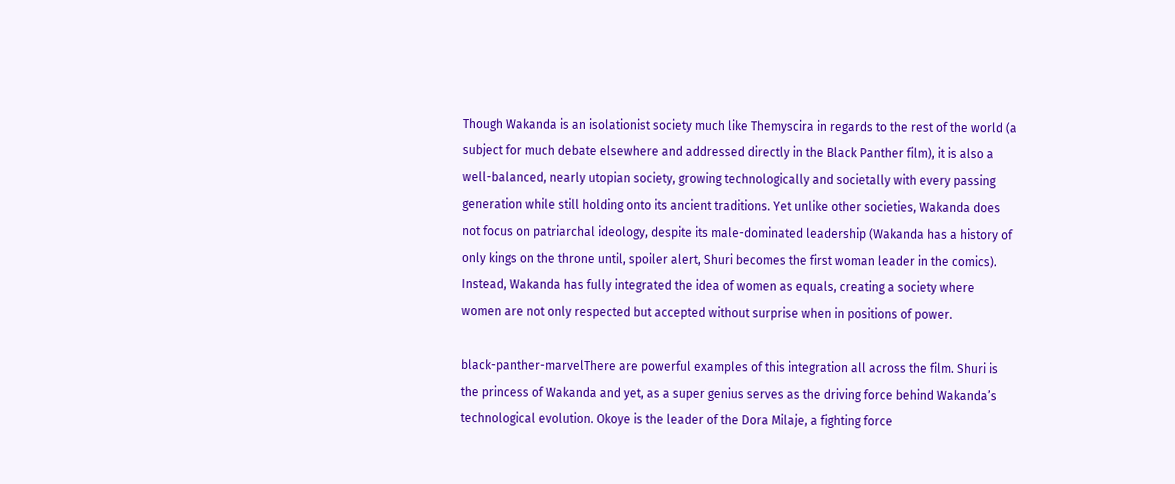Though Wakanda is an isolationist society much like Themyscira in regards to the rest of the world (a subject for much debate elsewhere and addressed directly in the Black Panther film), it is also a well-balanced, nearly utopian society, growing technologically and societally with every passing generation while still holding onto its ancient traditions. Yet unlike other societies, Wakanda does not focus on patriarchal ideology, despite its male-dominated leadership (Wakanda has a history of only kings on the throne until, spoiler alert, Shuri becomes the first woman leader in the comics). Instead, Wakanda has fully integrated the idea of women as equals, creating a society where women are not only respected but accepted without surprise when in positions of power.

black-panther-marvelThere are powerful examples of this integration all across the film. Shuri is the princess of Wakanda and yet, as a super genius serves as the driving force behind Wakanda’s technological evolution. Okoye is the leader of the Dora Milaje, a fighting force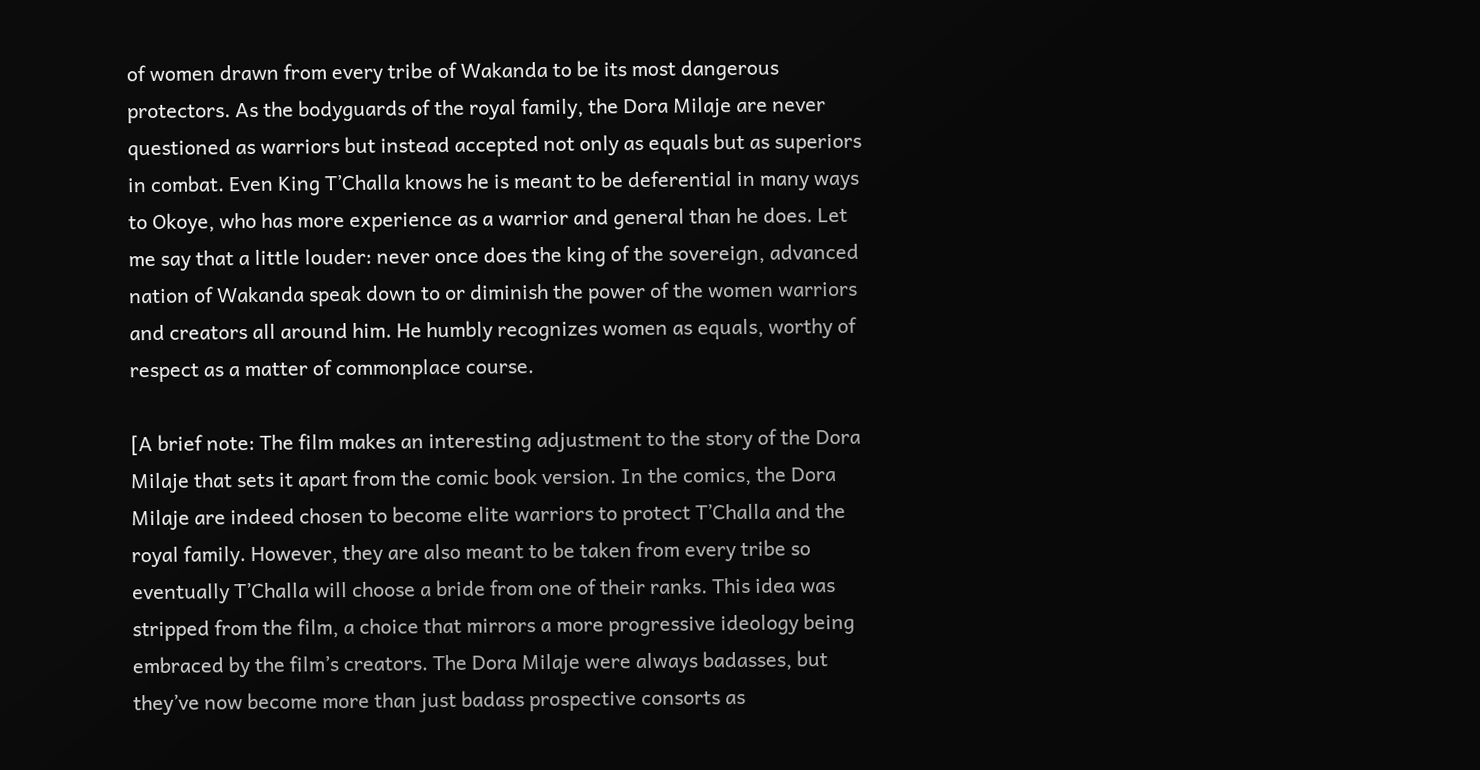of women drawn from every tribe of Wakanda to be its most dangerous protectors. As the bodyguards of the royal family, the Dora Milaje are never questioned as warriors but instead accepted not only as equals but as superiors in combat. Even King T’Challa knows he is meant to be deferential in many ways to Okoye, who has more experience as a warrior and general than he does. Let me say that a little louder: never once does the king of the sovereign, advanced nation of Wakanda speak down to or diminish the power of the women warriors and creators all around him. He humbly recognizes women as equals, worthy of respect as a matter of commonplace course.

[A brief note: The film makes an interesting adjustment to the story of the Dora Milaje that sets it apart from the comic book version. In the comics, the Dora Milaje are indeed chosen to become elite warriors to protect T’Challa and the royal family. However, they are also meant to be taken from every tribe so eventually T’Challa will choose a bride from one of their ranks. This idea was stripped from the film, a choice that mirrors a more progressive ideology being embraced by the film’s creators. The Dora Milaje were always badasses, but they’ve now become more than just badass prospective consorts as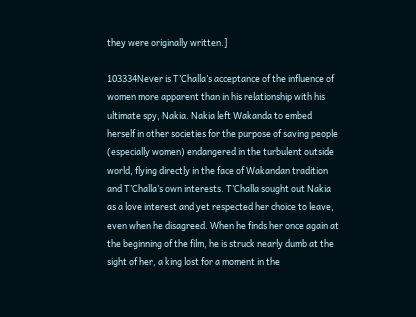they were originally written.]

103334Never is T’Challa’s acceptance of the influence of women more apparent than in his relationship with his ultimate spy, Nakia. Nakia left Wakanda to embed herself in other societies for the purpose of saving people (especially women) endangered in the turbulent outside world, flying directly in the face of Wakandan tradition and T’Challa’s own interests. T’Challa sought out Nakia as a love interest and yet respected her choice to leave, even when he disagreed. When he finds her once again at the beginning of the film, he is struck nearly dumb at the sight of her, a king lost for a moment in the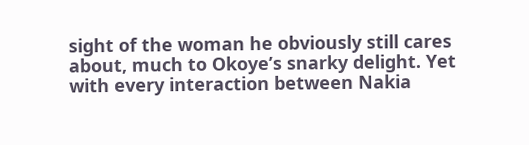sight of the woman he obviously still cares about, much to Okoye’s snarky delight. Yet with every interaction between Nakia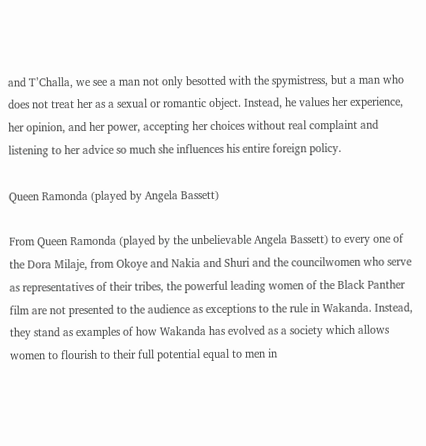and T’Challa, we see a man not only besotted with the spymistress, but a man who does not treat her as a sexual or romantic object. Instead, he values her experience, her opinion, and her power, accepting her choices without real complaint and listening to her advice so much she influences his entire foreign policy.

Queen Ramonda (played by Angela Bassett)

From Queen Ramonda (played by the unbelievable Angela Bassett) to every one of the Dora Milaje, from Okoye and Nakia and Shuri and the councilwomen who serve as representatives of their tribes, the powerful leading women of the Black Panther film are not presented to the audience as exceptions to the rule in Wakanda. Instead, they stand as examples of how Wakanda has evolved as a society which allows women to flourish to their full potential equal to men in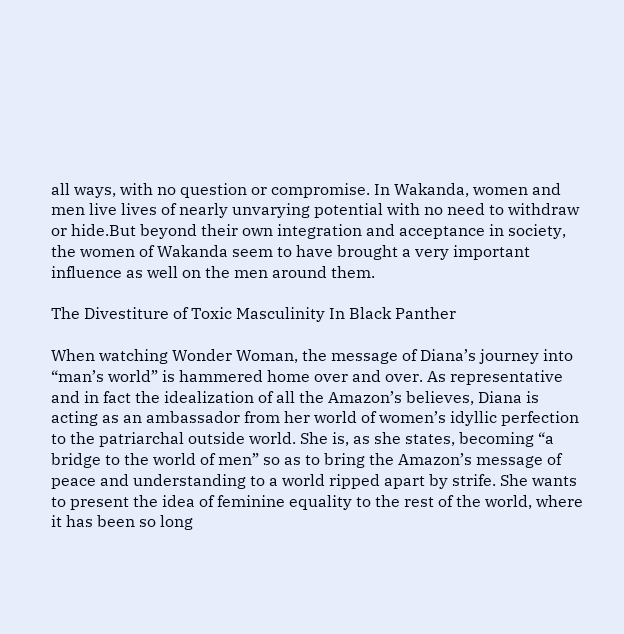all ways, with no question or compromise. In Wakanda, women and men live lives of nearly unvarying potential with no need to withdraw or hide.But beyond their own integration and acceptance in society, the women of Wakanda seem to have brought a very important influence as well on the men around them.

The Divestiture of Toxic Masculinity In Black Panther

When watching Wonder Woman, the message of Diana’s journey into “man’s world” is hammered home over and over. As representative and in fact the idealization of all the Amazon’s believes, Diana is acting as an ambassador from her world of women’s idyllic perfection to the patriarchal outside world. She is, as she states, becoming “a bridge to the world of men” so as to bring the Amazon’s message of peace and understanding to a world ripped apart by strife. She wants to present the idea of feminine equality to the rest of the world, where it has been so long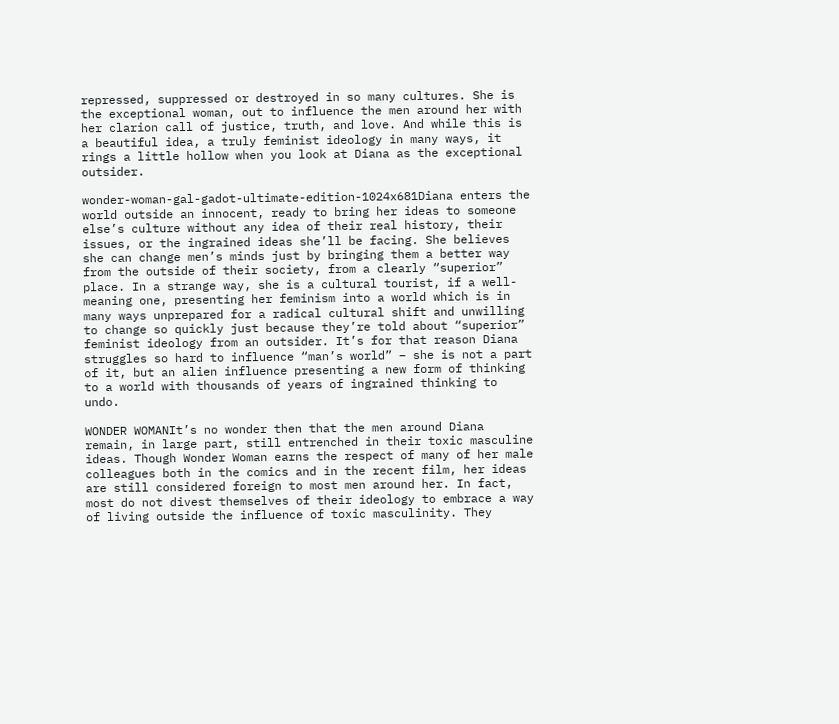repressed, suppressed or destroyed in so many cultures. She is the exceptional woman, out to influence the men around her with her clarion call of justice, truth, and love. And while this is a beautiful idea, a truly feminist ideology in many ways, it rings a little hollow when you look at Diana as the exceptional outsider.

wonder-woman-gal-gadot-ultimate-edition-1024x681Diana enters the world outside an innocent, ready to bring her ideas to someone else’s culture without any idea of their real history, their issues, or the ingrained ideas she’ll be facing. She believes she can change men’s minds just by bringing them a better way from the outside of their society, from a clearly “superior” place. In a strange way, she is a cultural tourist, if a well-meaning one, presenting her feminism into a world which is in many ways unprepared for a radical cultural shift and unwilling to change so quickly just because they’re told about “superior” feminist ideology from an outsider. It’s for that reason Diana struggles so hard to influence “man’s world” – she is not a part of it, but an alien influence presenting a new form of thinking to a world with thousands of years of ingrained thinking to undo.

WONDER WOMANIt’s no wonder then that the men around Diana remain, in large part, still entrenched in their toxic masculine ideas. Though Wonder Woman earns the respect of many of her male colleagues both in the comics and in the recent film, her ideas are still considered foreign to most men around her. In fact, most do not divest themselves of their ideology to embrace a way of living outside the influence of toxic masculinity. They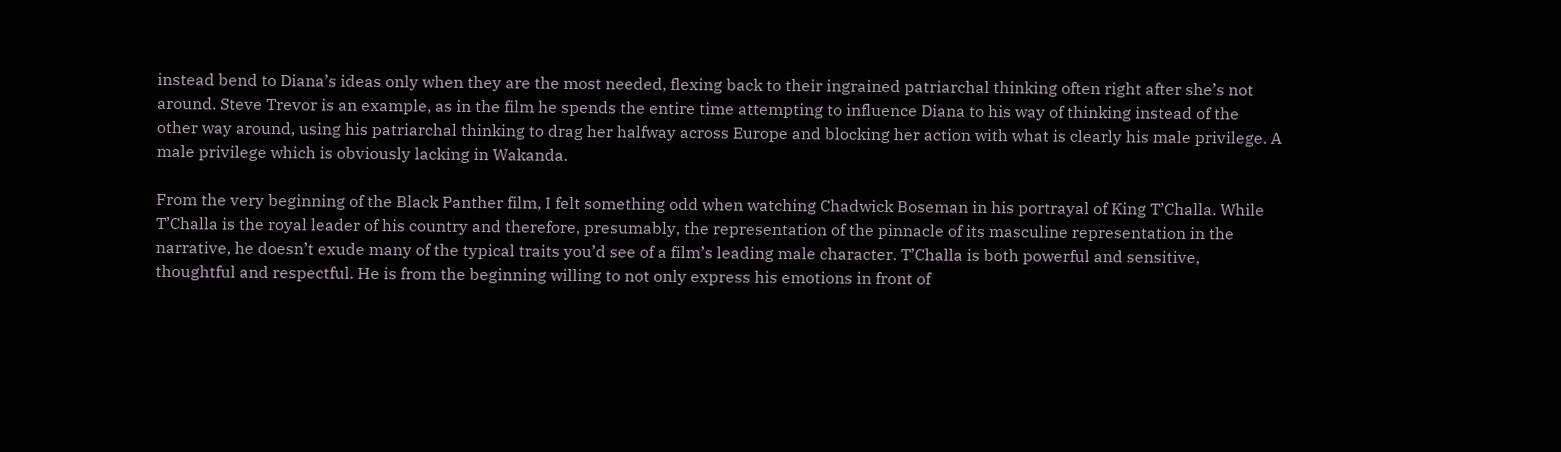instead bend to Diana’s ideas only when they are the most needed, flexing back to their ingrained patriarchal thinking often right after she’s not around. Steve Trevor is an example, as in the film he spends the entire time attempting to influence Diana to his way of thinking instead of the other way around, using his patriarchal thinking to drag her halfway across Europe and blocking her action with what is clearly his male privilege. A male privilege which is obviously lacking in Wakanda.

From the very beginning of the Black Panther film, I felt something odd when watching Chadwick Boseman in his portrayal of King T’Challa. While T’Challa is the royal leader of his country and therefore, presumably, the representation of the pinnacle of its masculine representation in the narrative, he doesn’t exude many of the typical traits you’d see of a film’s leading male character. T’Challa is both powerful and sensitive, thoughtful and respectful. He is from the beginning willing to not only express his emotions in front of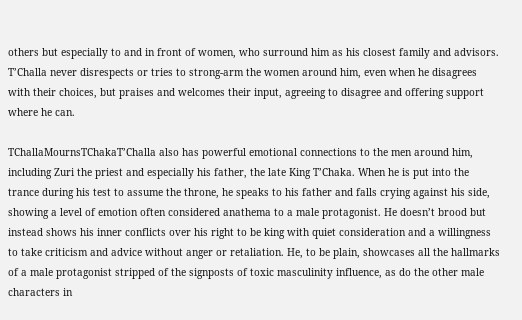others but especially to and in front of women, who surround him as his closest family and advisors. T’Challa never disrespects or tries to strong-arm the women around him, even when he disagrees with their choices, but praises and welcomes their input, agreeing to disagree and offering support where he can.

TChallaMournsTChakaT’Challa also has powerful emotional connections to the men around him, including Zuri the priest and especially his father, the late King T’Chaka. When he is put into the trance during his test to assume the throne, he speaks to his father and falls crying against his side, showing a level of emotion often considered anathema to a male protagonist. He doesn’t brood but instead shows his inner conflicts over his right to be king with quiet consideration and a willingness to take criticism and advice without anger or retaliation. He, to be plain, showcases all the hallmarks of a male protagonist stripped of the signposts of toxic masculinity influence, as do the other male characters in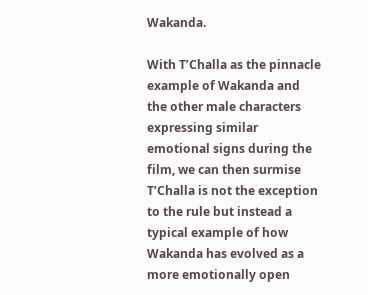Wakanda.

With T’Challa as the pinnacle example of Wakanda and the other male characters expressing similar emotional signs during the film, we can then surmise T’Challa is not the exception to the rule but instead a typical example of how Wakanda has evolved as a more emotionally open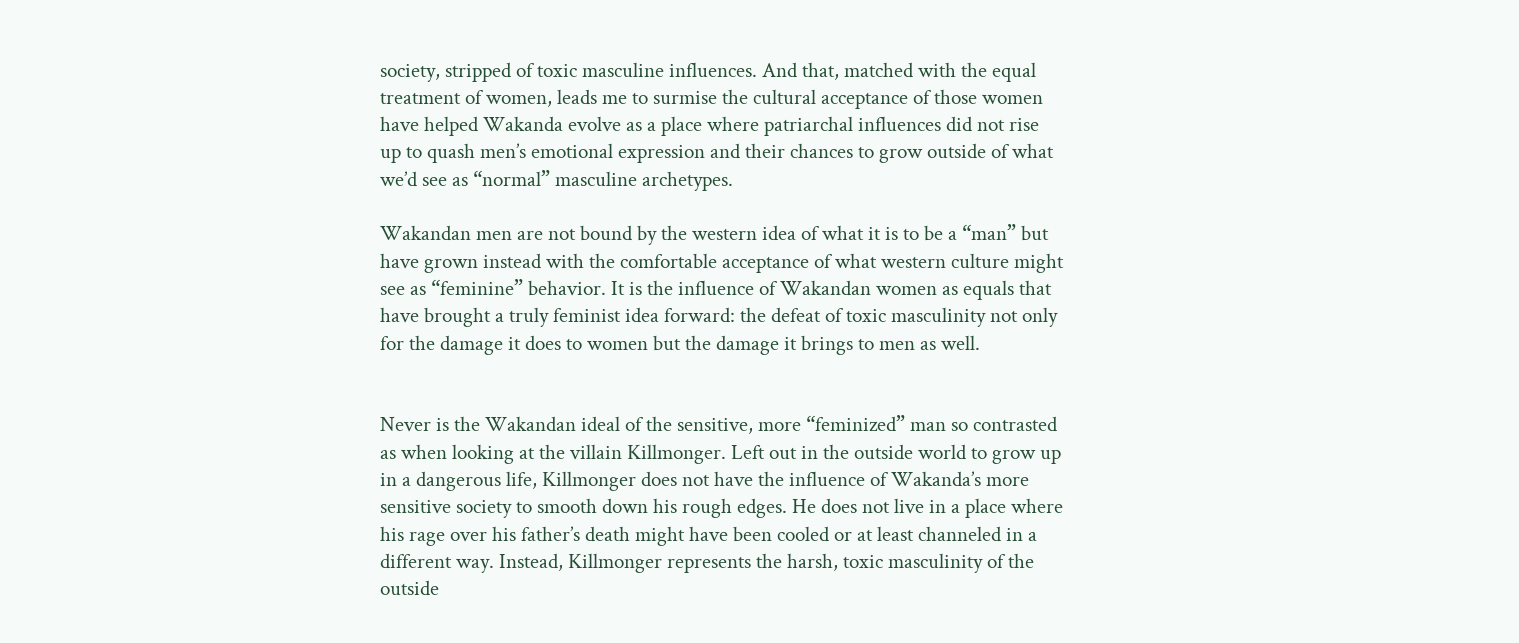society, stripped of toxic masculine influences. And that, matched with the equal treatment of women, leads me to surmise the cultural acceptance of those women have helped Wakanda evolve as a place where patriarchal influences did not rise up to quash men’s emotional expression and their chances to grow outside of what we’d see as “normal” masculine archetypes.

Wakandan men are not bound by the western idea of what it is to be a “man” but have grown instead with the comfortable acceptance of what western culture might see as “feminine” behavior. It is the influence of Wakandan women as equals that have brought a truly feminist idea forward: the defeat of toxic masculinity not only for the damage it does to women but the damage it brings to men as well.


Never is the Wakandan ideal of the sensitive, more “feminized” man so contrasted as when looking at the villain Killmonger. Left out in the outside world to grow up in a dangerous life, Killmonger does not have the influence of Wakanda’s more sensitive society to smooth down his rough edges. He does not live in a place where his rage over his father’s death might have been cooled or at least channeled in a different way. Instead, Killmonger represents the harsh, toxic masculinity of the outside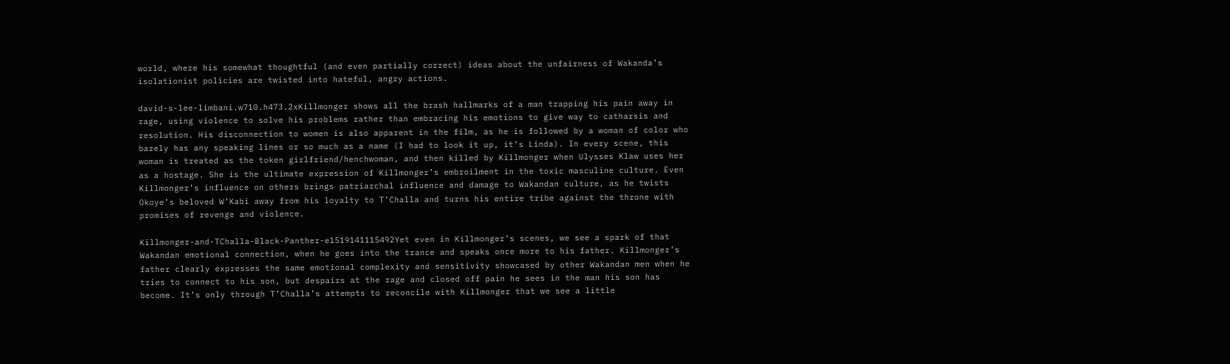world, where his somewhat thoughtful (and even partially correct) ideas about the unfairness of Wakanda’s isolationist policies are twisted into hateful, angry actions.

david-s-lee-limbani.w710.h473.2xKillmonger shows all the brash hallmarks of a man trapping his pain away in rage, using violence to solve his problems rather than embracing his emotions to give way to catharsis and resolution. His disconnection to women is also apparent in the film, as he is followed by a woman of color who barely has any speaking lines or so much as a name (I had to look it up, it’s Linda). In every scene, this woman is treated as the token girlfriend/henchwoman, and then killed by Killmonger when Ulysses Klaw uses her as a hostage. She is the ultimate expression of Killmonger’s embroilment in the toxic masculine culture. Even Killmonger’s influence on others brings patriarchal influence and damage to Wakandan culture, as he twists Okoye’s beloved W’Kabi away from his loyalty to T’Challa and turns his entire tribe against the throne with promises of revenge and violence.

Killmonger-and-TChalla-Black-Panther-e1519141115492Yet even in Killmonger’s scenes, we see a spark of that Wakandan emotional connection, when he goes into the trance and speaks once more to his father. Killmonger’s father clearly expresses the same emotional complexity and sensitivity showcased by other Wakandan men when he tries to connect to his son, but despairs at the rage and closed off pain he sees in the man his son has become. It’s only through T’Challa’s attempts to reconcile with Killmonger that we see a little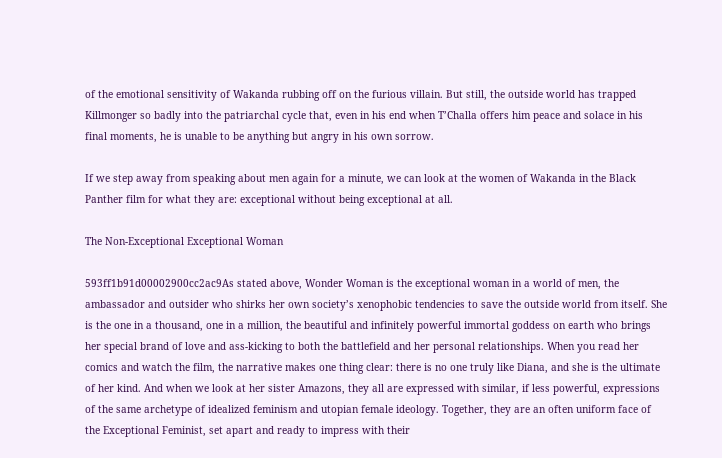of the emotional sensitivity of Wakanda rubbing off on the furious villain. But still, the outside world has trapped Killmonger so badly into the patriarchal cycle that, even in his end when T’Challa offers him peace and solace in his final moments, he is unable to be anything but angry in his own sorrow.

If we step away from speaking about men again for a minute, we can look at the women of Wakanda in the Black Panther film for what they are: exceptional without being exceptional at all.

The Non-Exceptional Exceptional Woman

593ff1b91d00002900cc2ac9As stated above, Wonder Woman is the exceptional woman in a world of men, the ambassador and outsider who shirks her own society’s xenophobic tendencies to save the outside world from itself. She is the one in a thousand, one in a million, the beautiful and infinitely powerful immortal goddess on earth who brings her special brand of love and ass-kicking to both the battlefield and her personal relationships. When you read her comics and watch the film, the narrative makes one thing clear: there is no one truly like Diana, and she is the ultimate of her kind. And when we look at her sister Amazons, they all are expressed with similar, if less powerful, expressions of the same archetype of idealized feminism and utopian female ideology. Together, they are an often uniform face of the Exceptional Feminist, set apart and ready to impress with their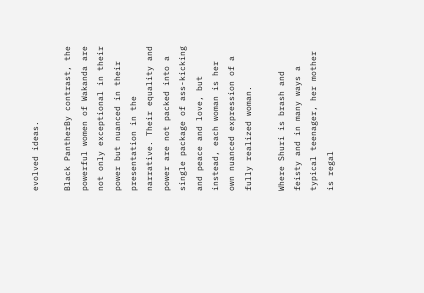evolved ideas.

Black PantherBy contrast, the powerful women of Wakanda are not only exceptional in their power but nuanced in their presentation in the narrative. Their equality and power are not packed into a single package of ass-kicking and peace and love, but instead, each woman is her own nuanced expression of a fully realized woman.

Where Shuri is brash and feisty and in many ways a typical teenager, her mother is regal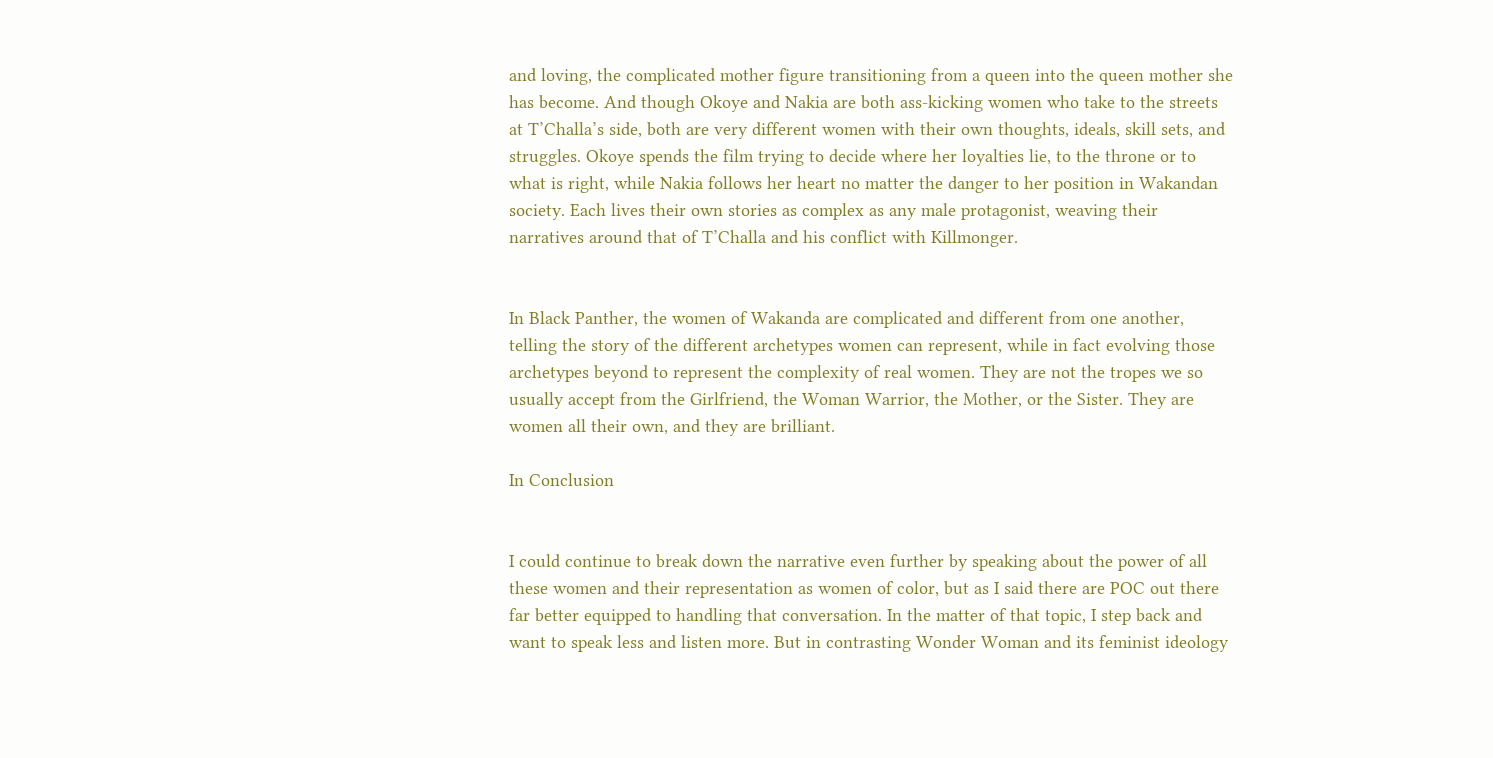and loving, the complicated mother figure transitioning from a queen into the queen mother she has become. And though Okoye and Nakia are both ass-kicking women who take to the streets at T’Challa’s side, both are very different women with their own thoughts, ideals, skill sets, and struggles. Okoye spends the film trying to decide where her loyalties lie, to the throne or to what is right, while Nakia follows her heart no matter the danger to her position in Wakandan society. Each lives their own stories as complex as any male protagonist, weaving their narratives around that of T’Challa and his conflict with Killmonger.


In Black Panther, the women of Wakanda are complicated and different from one another, telling the story of the different archetypes women can represent, while in fact evolving those archetypes beyond to represent the complexity of real women. They are not the tropes we so usually accept from the Girlfriend, the Woman Warrior, the Mother, or the Sister. They are women all their own, and they are brilliant.

In Conclusion


I could continue to break down the narrative even further by speaking about the power of all these women and their representation as women of color, but as I said there are POC out there far better equipped to handling that conversation. In the matter of that topic, I step back and want to speak less and listen more. But in contrasting Wonder Woman and its feminist ideology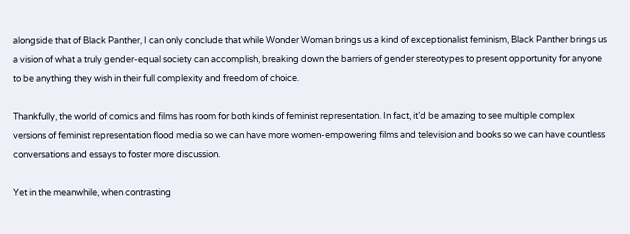alongside that of Black Panther, I can only conclude that while Wonder Woman brings us a kind of exceptionalist feminism, Black Panther brings us a vision of what a truly gender-equal society can accomplish, breaking down the barriers of gender stereotypes to present opportunity for anyone to be anything they wish in their full complexity and freedom of choice.

Thankfully, the world of comics and films has room for both kinds of feminist representation. In fact, it’d be amazing to see multiple complex versions of feminist representation flood media so we can have more women-empowering films and television and books so we can have countless conversations and essays to foster more discussion.

Yet in the meanwhile, when contrasting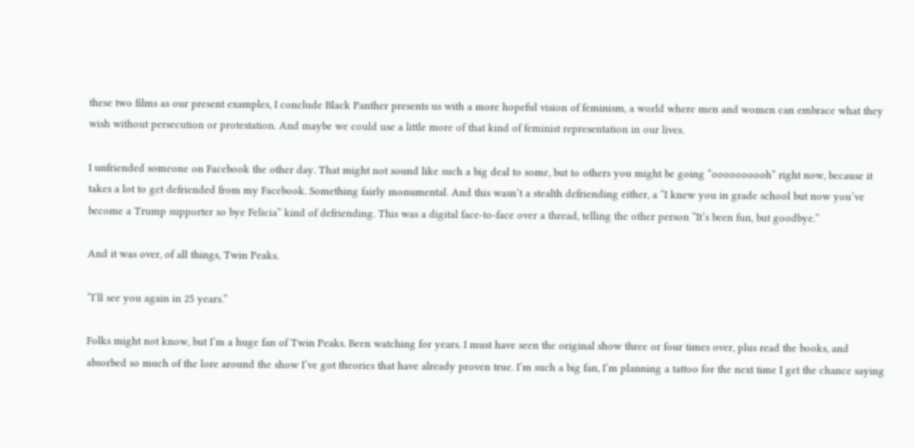these two films as our present examples, I conclude Black Panther presents us with a more hopeful vision of feminism, a world where men and women can embrace what they wish without persecution or protestation. And maybe we could use a little more of that kind of feminist representation in our lives.

I unfriended someone on Facebook the other day. That might not sound like such a big deal to some, but to others you might be going “oooooooooh” right now, because it takes a lot to get defriended from my Facebook. Something fairly monumental. And this wasn’t a stealth defriending either, a “I knew you in grade school but now you’ve become a Trump supporter so bye Felicia” kind of defriending. This was a digital face-to-face over a thread, telling the other person “It’s been fun, but goodbye.”

And it was over, of all things, Twin Peaks.

“I’ll see you again in 25 years.”

Folks might not know, but I’m a huge fan of Twin Peaks. Been watching for years. I must have seen the original show three or four times over, plus read the books, and absorbed so much of the lore around the show I’ve got theories that have already proven true. I’m such a big fan, I’m planning a tattoo for the next time I get the chance saying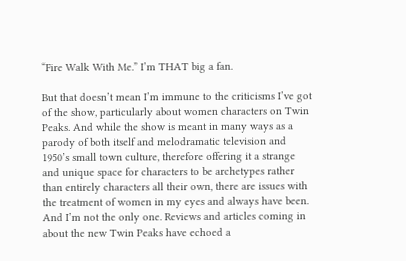“Fire Walk With Me.” I’m THAT big a fan.

But that doesn’t mean I’m immune to the criticisms I’ve got of the show, particularly about women characters on Twin Peaks. And while the show is meant in many ways as a parody of both itself and melodramatic television and 1950’s small town culture, therefore offering it a strange and unique space for characters to be archetypes rather than entirely characters all their own, there are issues with the treatment of women in my eyes and always have been. And I’m not the only one. Reviews and articles coming in about the new Twin Peaks have echoed a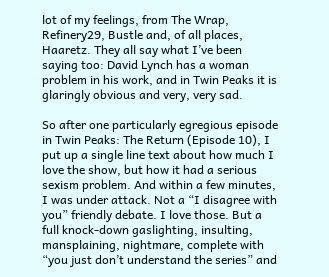lot of my feelings, from The Wrap, Refinery29, Bustle and, of all places, Haaretz. They all say what I’ve been saying too: David Lynch has a woman problem in his work, and in Twin Peaks it is glaringly obvious and very, very sad.

So after one particularly egregious episode in Twin Peaks: The Return (Episode 10), I put up a single line text about how much I love the show, but how it had a serious sexism problem. And within a few minutes, I was under attack. Not a “I disagree with you” friendly debate. I love those. But a full knock-down gaslighting, insulting, mansplaining, nightmare, complete with “you just don’t understand the series” and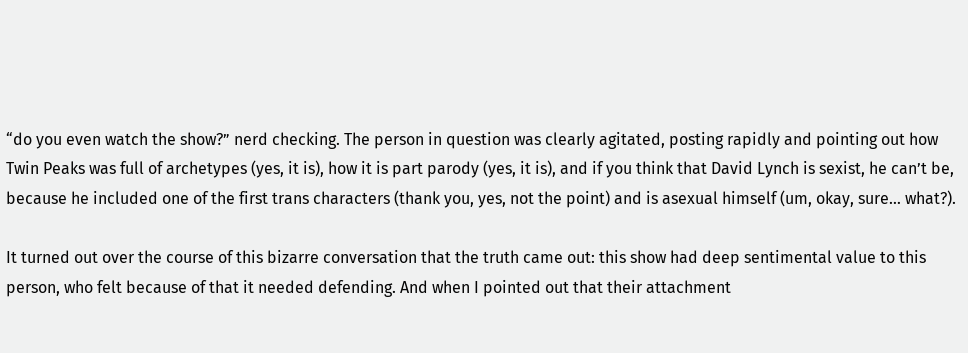“do you even watch the show?” nerd checking. The person in question was clearly agitated, posting rapidly and pointing out how Twin Peaks was full of archetypes (yes, it is), how it is part parody (yes, it is), and if you think that David Lynch is sexist, he can’t be, because he included one of the first trans characters (thank you, yes, not the point) and is asexual himself (um, okay, sure… what?).

It turned out over the course of this bizarre conversation that the truth came out: this show had deep sentimental value to this person, who felt because of that it needed defending. And when I pointed out that their attachment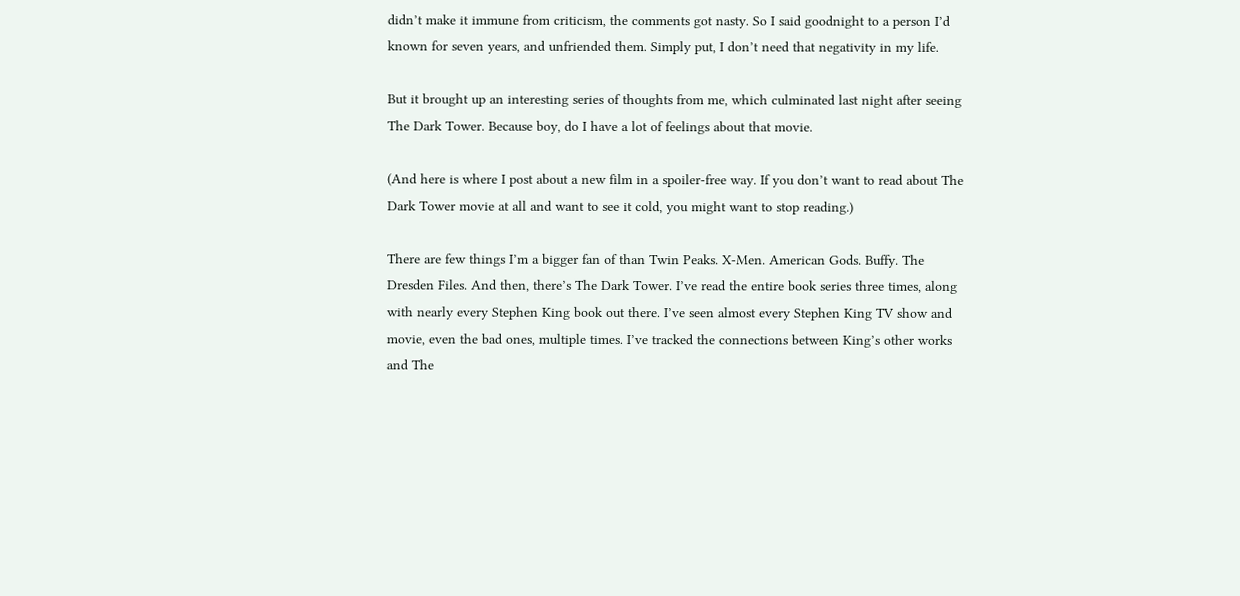didn’t make it immune from criticism, the comments got nasty. So I said goodnight to a person I’d known for seven years, and unfriended them. Simply put, I don’t need that negativity in my life.

But it brought up an interesting series of thoughts from me, which culminated last night after seeing The Dark Tower. Because boy, do I have a lot of feelings about that movie.

(And here is where I post about a new film in a spoiler-free way. If you don’t want to read about The Dark Tower movie at all and want to see it cold, you might want to stop reading.)

There are few things I’m a bigger fan of than Twin Peaks. X-Men. American Gods. Buffy. The Dresden Files. And then, there’s The Dark Tower. I’ve read the entire book series three times, along with nearly every Stephen King book out there. I’ve seen almost every Stephen King TV show and movie, even the bad ones, multiple times. I’ve tracked the connections between King’s other works and The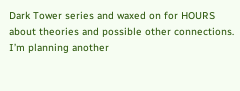Dark Tower series and waxed on for HOURS about theories and possible other connections. I’m planning another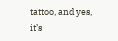tattoo, and yes, it’s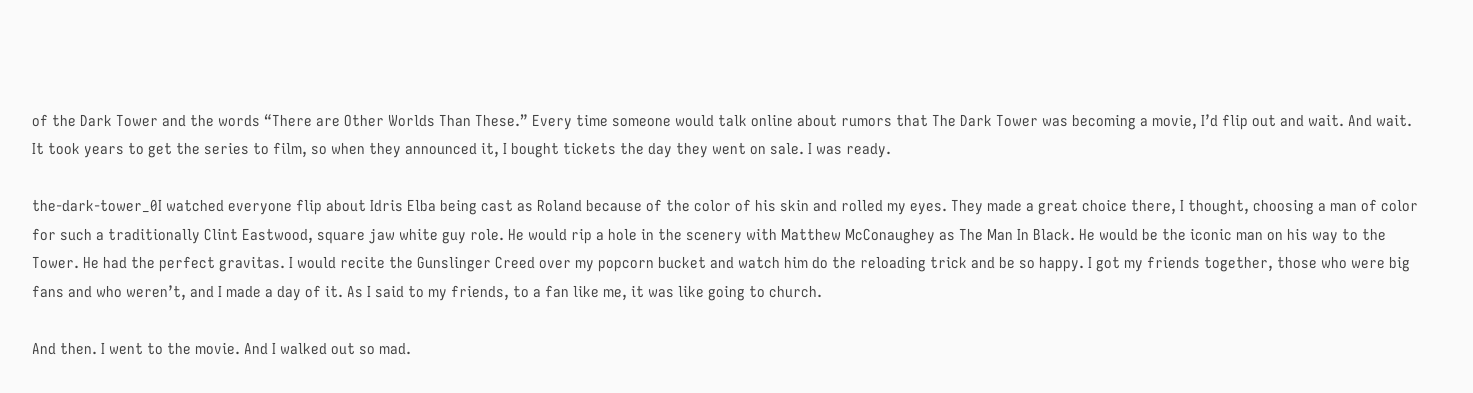of the Dark Tower and the words “There are Other Worlds Than These.” Every time someone would talk online about rumors that The Dark Tower was becoming a movie, I’d flip out and wait. And wait. It took years to get the series to film, so when they announced it, I bought tickets the day they went on sale. I was ready.

the-dark-tower_0I watched everyone flip about Idris Elba being cast as Roland because of the color of his skin and rolled my eyes. They made a great choice there, I thought, choosing a man of color for such a traditionally Clint Eastwood, square jaw white guy role. He would rip a hole in the scenery with Matthew McConaughey as The Man In Black. He would be the iconic man on his way to the Tower. He had the perfect gravitas. I would recite the Gunslinger Creed over my popcorn bucket and watch him do the reloading trick and be so happy. I got my friends together, those who were big fans and who weren’t, and I made a day of it. As I said to my friends, to a fan like me, it was like going to church.

And then. I went to the movie. And I walked out so mad.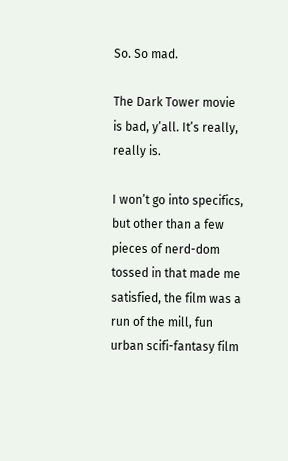So. So mad.

The Dark Tower movie is bad, y’all. It’s really, really is.

I won’t go into specifics, but other than a few pieces of nerd-dom tossed in that made me satisfied, the film was a run of the mill, fun urban scifi-fantasy film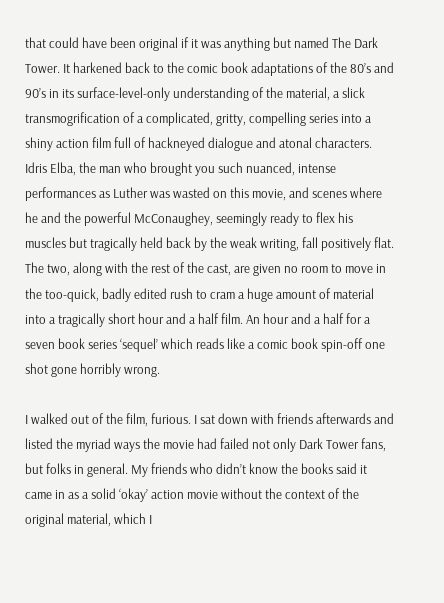that could have been original if it was anything but named The Dark Tower. It harkened back to the comic book adaptations of the 80’s and 90’s in its surface-level-only understanding of the material, a slick transmogrification of a complicated, gritty, compelling series into a shiny action film full of hackneyed dialogue and atonal characters. Idris Elba, the man who brought you such nuanced, intense performances as Luther was wasted on this movie, and scenes where he and the powerful McConaughey, seemingly ready to flex his muscles but tragically held back by the weak writing, fall positively flat. The two, along with the rest of the cast, are given no room to move in the too-quick, badly edited rush to cram a huge amount of material into a tragically short hour and a half film. An hour and a half for a seven book series ‘sequel’ which reads like a comic book spin-off one shot gone horribly wrong.

I walked out of the film, furious. I sat down with friends afterwards and listed the myriad ways the movie had failed not only Dark Tower fans, but folks in general. My friends who didn’t know the books said it came in as a solid ‘okay’ action movie without the context of the original material, which I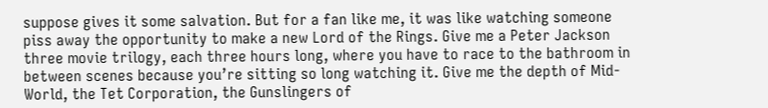suppose gives it some salvation. But for a fan like me, it was like watching someone piss away the opportunity to make a new Lord of the Rings. Give me a Peter Jackson three movie trilogy, each three hours long, where you have to race to the bathroom in between scenes because you’re sitting so long watching it. Give me the depth of Mid-World, the Tet Corporation, the Gunslingers of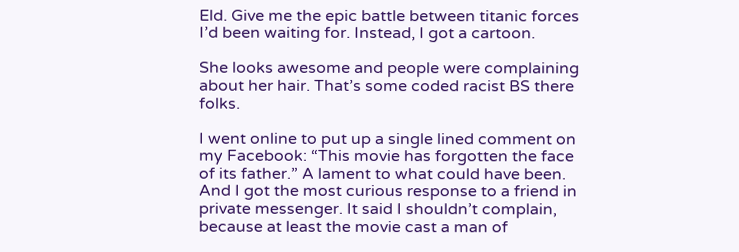Eld. Give me the epic battle between titanic forces I’d been waiting for. Instead, I got a cartoon.

She looks awesome and people were complaining about her hair. That’s some coded racist BS there folks.

I went online to put up a single lined comment on my Facebook: “This movie has forgotten the face of its father.” A lament to what could have been. And I got the most curious response to a friend in private messenger. It said I shouldn’t complain, because at least the movie cast a man of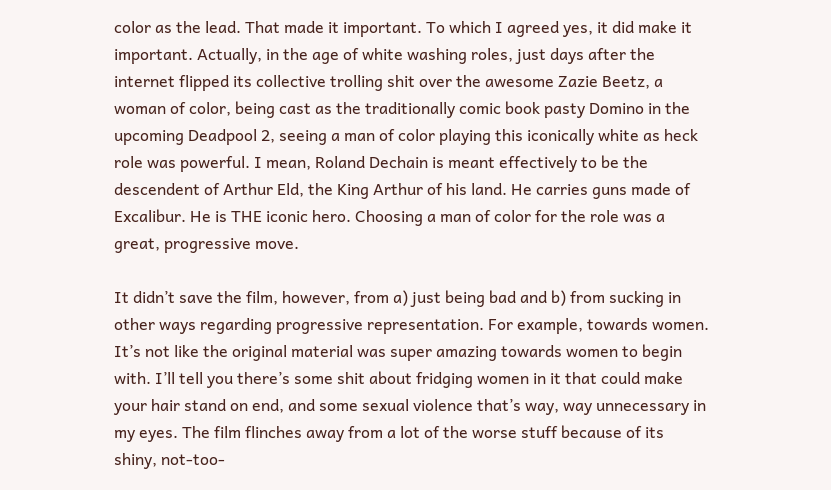color as the lead. That made it important. To which I agreed yes, it did make it important. Actually, in the age of white washing roles, just days after the internet flipped its collective trolling shit over the awesome Zazie Beetz, a woman of color, being cast as the traditionally comic book pasty Domino in the upcoming Deadpool 2, seeing a man of color playing this iconically white as heck role was powerful. I mean, Roland Dechain is meant effectively to be the descendent of Arthur Eld, the King Arthur of his land. He carries guns made of Excalibur. He is THE iconic hero. Choosing a man of color for the role was a great, progressive move.

It didn’t save the film, however, from a) just being bad and b) from sucking in other ways regarding progressive representation. For example, towards women. It’s not like the original material was super amazing towards women to begin with. I’ll tell you there’s some shit about fridging women in it that could make your hair stand on end, and some sexual violence that’s way, way unnecessary in my eyes. The film flinches away from a lot of the worse stuff because of its shiny, not-too-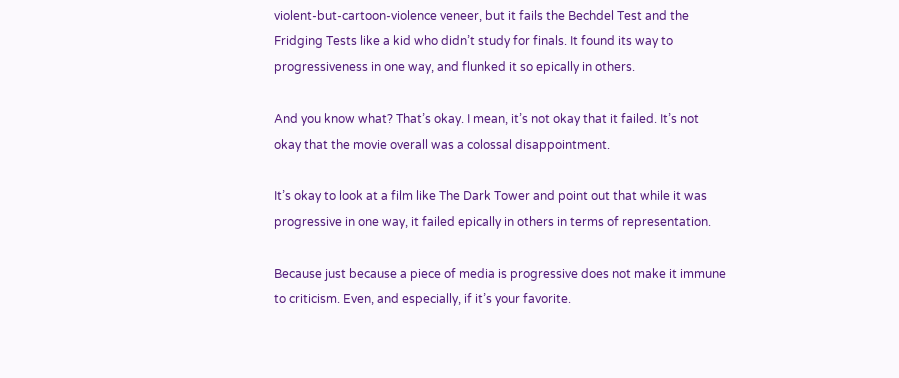violent-but-cartoon-violence veneer, but it fails the Bechdel Test and the Fridging Tests like a kid who didn’t study for finals. It found its way to progressiveness in one way, and flunked it so epically in others.

And you know what? That’s okay. I mean, it’s not okay that it failed. It’s not okay that the movie overall was a colossal disappointment.

It’s okay to look at a film like The Dark Tower and point out that while it was progressive in one way, it failed epically in others in terms of representation.

Because just because a piece of media is progressive does not make it immune to criticism. Even, and especially, if it’s your favorite.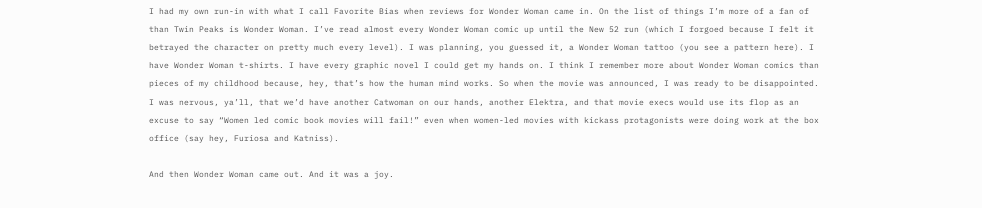I had my own run-in with what I call Favorite Bias when reviews for Wonder Woman came in. On the list of things I’m more of a fan of than Twin Peaks is Wonder Woman. I’ve read almost every Wonder Woman comic up until the New 52 run (which I forgoed because I felt it betrayed the character on pretty much every level). I was planning, you guessed it, a Wonder Woman tattoo (you see a pattern here). I have Wonder Woman t-shirts. I have every graphic novel I could get my hands on. I think I remember more about Wonder Woman comics than pieces of my childhood because, hey, that’s how the human mind works. So when the movie was announced, I was ready to be disappointed. I was nervous, ya’ll, that we’d have another Catwoman on our hands, another Elektra, and that movie execs would use its flop as an excuse to say “Women led comic book movies will fail!” even when women-led movies with kickass protagonists were doing work at the box office (say hey, Furiosa and Katniss).

And then Wonder Woman came out. And it was a joy.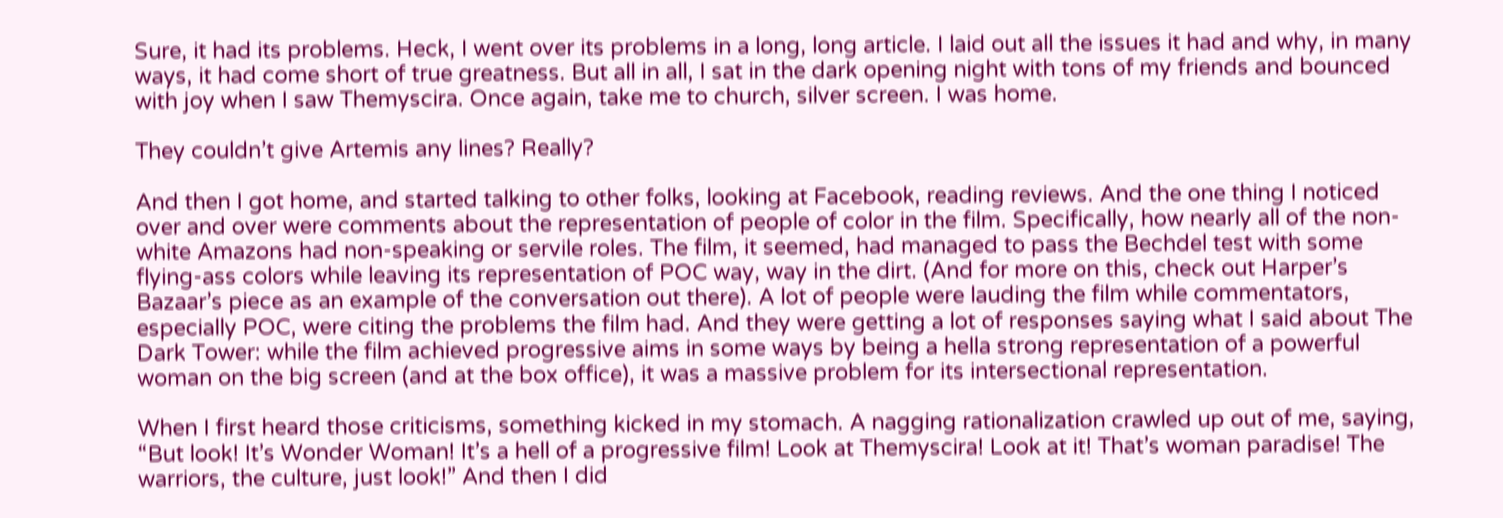Sure, it had its problems. Heck, I went over its problems in a long, long article. I laid out all the issues it had and why, in many ways, it had come short of true greatness. But all in all, I sat in the dark opening night with tons of my friends and bounced with joy when I saw Themyscira. Once again, take me to church, silver screen. I was home.

They couldn’t give Artemis any lines? Really?

And then I got home, and started talking to other folks, looking at Facebook, reading reviews. And the one thing I noticed over and over were comments about the representation of people of color in the film. Specifically, how nearly all of the non-white Amazons had non-speaking or servile roles. The film, it seemed, had managed to pass the Bechdel test with some flying-ass colors while leaving its representation of POC way, way in the dirt. (And for more on this, check out Harper’s Bazaar’s piece as an example of the conversation out there). A lot of people were lauding the film while commentators, especially POC, were citing the problems the film had. And they were getting a lot of responses saying what I said about The Dark Tower: while the film achieved progressive aims in some ways by being a hella strong representation of a powerful woman on the big screen (and at the box office), it was a massive problem for its intersectional representation.

When I first heard those criticisms, something kicked in my stomach. A nagging rationalization crawled up out of me, saying, “But look! It’s Wonder Woman! It’s a hell of a progressive film! Look at Themyscira! Look at it! That’s woman paradise! The warriors, the culture, just look!” And then I did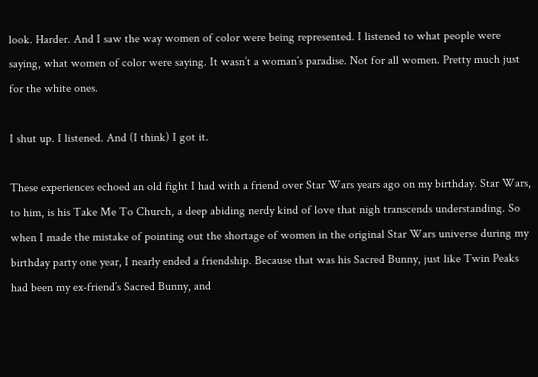look. Harder. And I saw the way women of color were being represented. I listened to what people were saying, what women of color were saying. It wasn’t a woman’s paradise. Not for all women. Pretty much just for the white ones.

I shut up. I listened. And (I think) I got it.

These experiences echoed an old fight I had with a friend over Star Wars years ago on my birthday. Star Wars, to him, is his Take Me To Church, a deep abiding nerdy kind of love that nigh transcends understanding. So when I made the mistake of pointing out the shortage of women in the original Star Wars universe during my birthday party one year, I nearly ended a friendship. Because that was his Sacred Bunny, just like Twin Peaks had been my ex-friend’s Sacred Bunny, and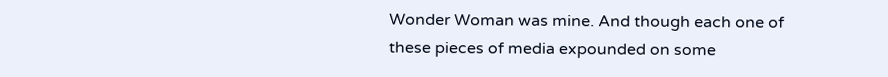Wonder Woman was mine. And though each one of these pieces of media expounded on some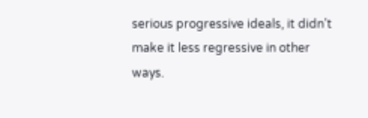serious progressive ideals, it didn’t make it less regressive in other ways.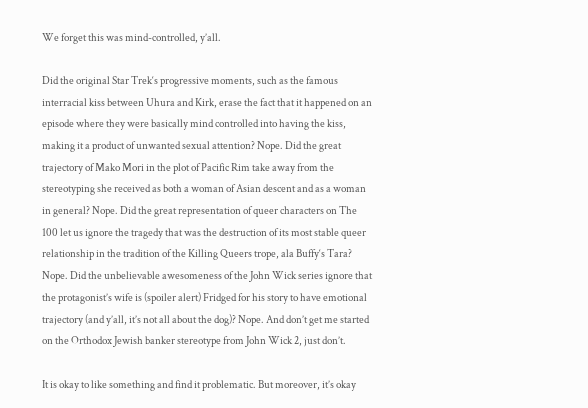We forget this was mind-controlled, y’all.

Did the original Star Trek‘s progressive moments, such as the famous interracial kiss between Uhura and Kirk, erase the fact that it happened on an episode where they were basically mind controlled into having the kiss, making it a product of unwanted sexual attention? Nope. Did the great trajectory of Mako Mori in the plot of Pacific Rim take away from the stereotyping she received as both a woman of Asian descent and as a woman in general? Nope. Did the great representation of queer characters on The 100 let us ignore the tragedy that was the destruction of its most stable queer relationship in the tradition of the Killing Queers trope, ala Buffy‘s Tara? Nope. Did the unbelievable awesomeness of the John Wick series ignore that the protagonist’s wife is (spoiler alert) Fridged for his story to have emotional trajectory (and y’all, it’s not all about the dog)? Nope. And don’t get me started on the Orthodox Jewish banker stereotype from John Wick 2, just don’t.

It is okay to like something and find it problematic. But moreover, it’s okay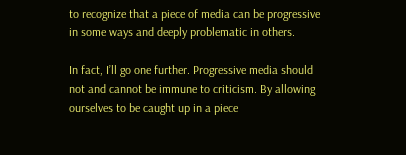to recognize that a piece of media can be progressive in some ways and deeply problematic in others.

In fact, I’ll go one further. Progressive media should not and cannot be immune to criticism. By allowing ourselves to be caught up in a piece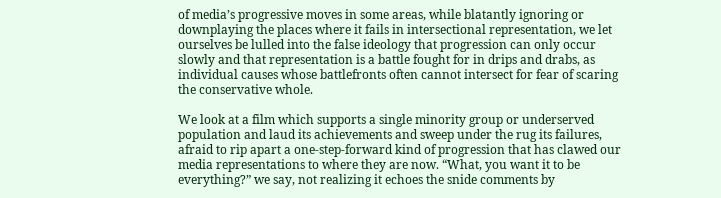of media’s progressive moves in some areas, while blatantly ignoring or downplaying the places where it fails in intersectional representation, we let ourselves be lulled into the false ideology that progression can only occur slowly and that representation is a battle fought for in drips and drabs, as individual causes whose battlefronts often cannot intersect for fear of scaring the conservative whole.

We look at a film which supports a single minority group or underserved population and laud its achievements and sweep under the rug its failures, afraid to rip apart a one-step-forward kind of progression that has clawed our media representations to where they are now. “What, you want it to be everything?” we say, not realizing it echoes the snide comments by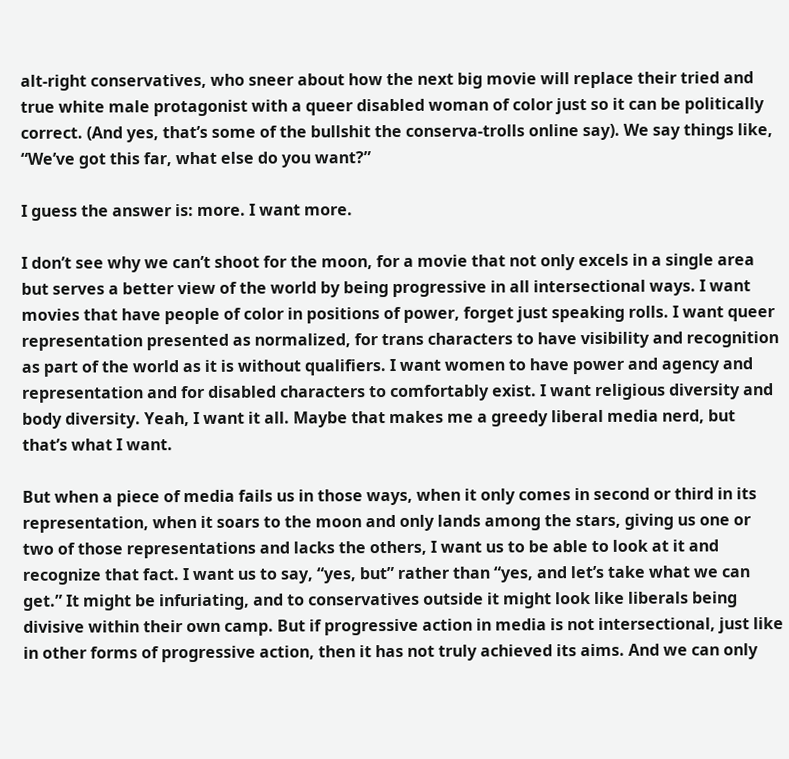alt-right conservatives, who sneer about how the next big movie will replace their tried and true white male protagonist with a queer disabled woman of color just so it can be politically correct. (And yes, that’s some of the bullshit the conserva-trolls online say). We say things like, “We’ve got this far, what else do you want?”

I guess the answer is: more. I want more.

I don’t see why we can’t shoot for the moon, for a movie that not only excels in a single area but serves a better view of the world by being progressive in all intersectional ways. I want movies that have people of color in positions of power, forget just speaking rolls. I want queer representation presented as normalized, for trans characters to have visibility and recognition as part of the world as it is without qualifiers. I want women to have power and agency and representation and for disabled characters to comfortably exist. I want religious diversity and body diversity. Yeah, I want it all. Maybe that makes me a greedy liberal media nerd, but that’s what I want.

But when a piece of media fails us in those ways, when it only comes in second or third in its representation, when it soars to the moon and only lands among the stars, giving us one or two of those representations and lacks the others, I want us to be able to look at it and recognize that fact. I want us to say, “yes, but” rather than “yes, and let’s take what we can get.” It might be infuriating, and to conservatives outside it might look like liberals being divisive within their own camp. But if progressive action in media is not intersectional, just like in other forms of progressive action, then it has not truly achieved its aims. And we can only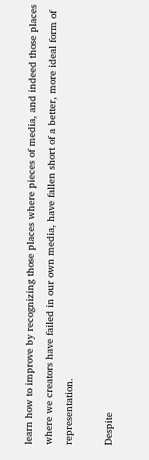learn how to improve by recognizing those places where pieces of media, and indeed those places where we creators have failed in our own media, have fallen short of a better, more ideal form of representation.

Despite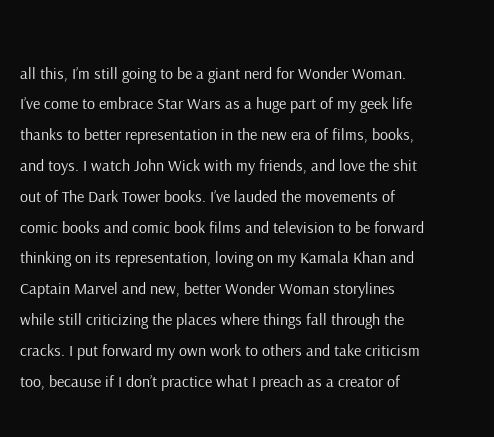all this, I’m still going to be a giant nerd for Wonder Woman. I’ve come to embrace Star Wars as a huge part of my geek life thanks to better representation in the new era of films, books, and toys. I watch John Wick with my friends, and love the shit out of The Dark Tower books. I’ve lauded the movements of comic books and comic book films and television to be forward thinking on its representation, loving on my Kamala Khan and Captain Marvel and new, better Wonder Woman storylines while still criticizing the places where things fall through the cracks. I put forward my own work to others and take criticism too, because if I don’t practice what I preach as a creator of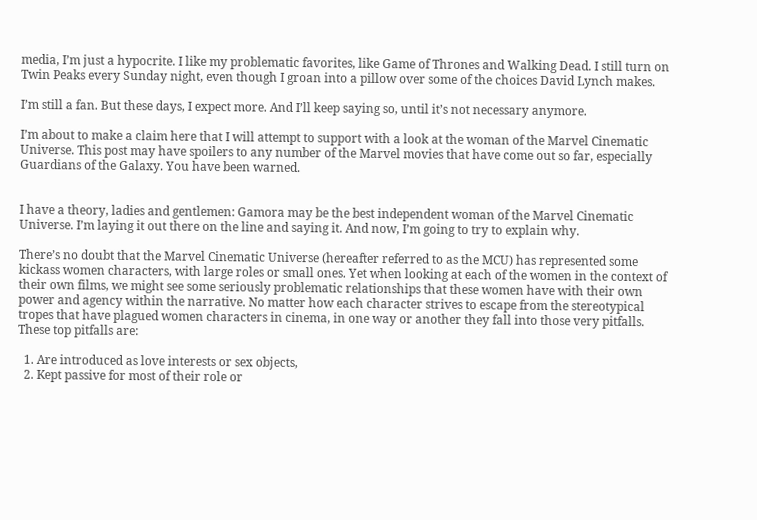media, I’m just a hypocrite. I like my problematic favorites, like Game of Thrones and Walking Dead. I still turn on Twin Peaks every Sunday night, even though I groan into a pillow over some of the choices David Lynch makes.

I’m still a fan. But these days, I expect more. And I’ll keep saying so, until it’s not necessary anymore.

I’m about to make a claim here that I will attempt to support with a look at the woman of the Marvel Cinematic Universe. This post may have spoilers to any number of the Marvel movies that have come out so far, especially Guardians of the Galaxy. You have been warned.


I have a theory, ladies and gentlemen: Gamora may be the best independent woman of the Marvel Cinematic Universe. I’m laying it out there on the line and saying it. And now, I’m going to try to explain why.

There’s no doubt that the Marvel Cinematic Universe (hereafter referred to as the MCU) has represented some kickass women characters, with large roles or small ones. Yet when looking at each of the women in the context of their own films, we might see some seriously problematic relationships that these women have with their own power and agency within the narrative. No matter how each character strives to escape from the stereotypical tropes that have plagued women characters in cinema, in one way or another they fall into those very pitfalls. These top pitfalls are:

  1. Are introduced as love interests or sex objects,
  2. Kept passive for most of their role or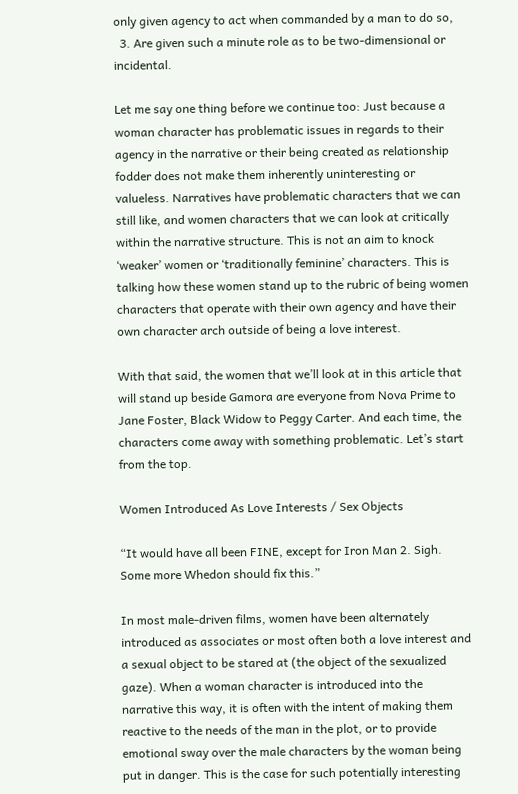only given agency to act when commanded by a man to do so,
  3. Are given such a minute role as to be two-dimensional or incidental.

Let me say one thing before we continue too: Just because a woman character has problematic issues in regards to their agency in the narrative or their being created as relationship fodder does not make them inherently uninteresting or valueless. Narratives have problematic characters that we can still like, and women characters that we can look at critically within the narrative structure. This is not an aim to knock ‘weaker’ women or ‘traditionally feminine’ characters. This is talking how these women stand up to the rubric of being women characters that operate with their own agency and have their own character arch outside of being a love interest.

With that said, the women that we’ll look at in this article that will stand up beside Gamora are everyone from Nova Prime to Jane Foster, Black Widow to Peggy Carter. And each time, the characters come away with something problematic. Let’s start from the top.

Women Introduced As Love Interests / Sex Objects

“It would have all been FINE, except for Iron Man 2. Sigh. Some more Whedon should fix this.”

In most male-driven films, women have been alternately introduced as associates or most often both a love interest and a sexual object to be stared at (the object of the sexualized gaze). When a woman character is introduced into the narrative this way, it is often with the intent of making them reactive to the needs of the man in the plot, or to provide emotional sway over the male characters by the woman being put in danger. This is the case for such potentially interesting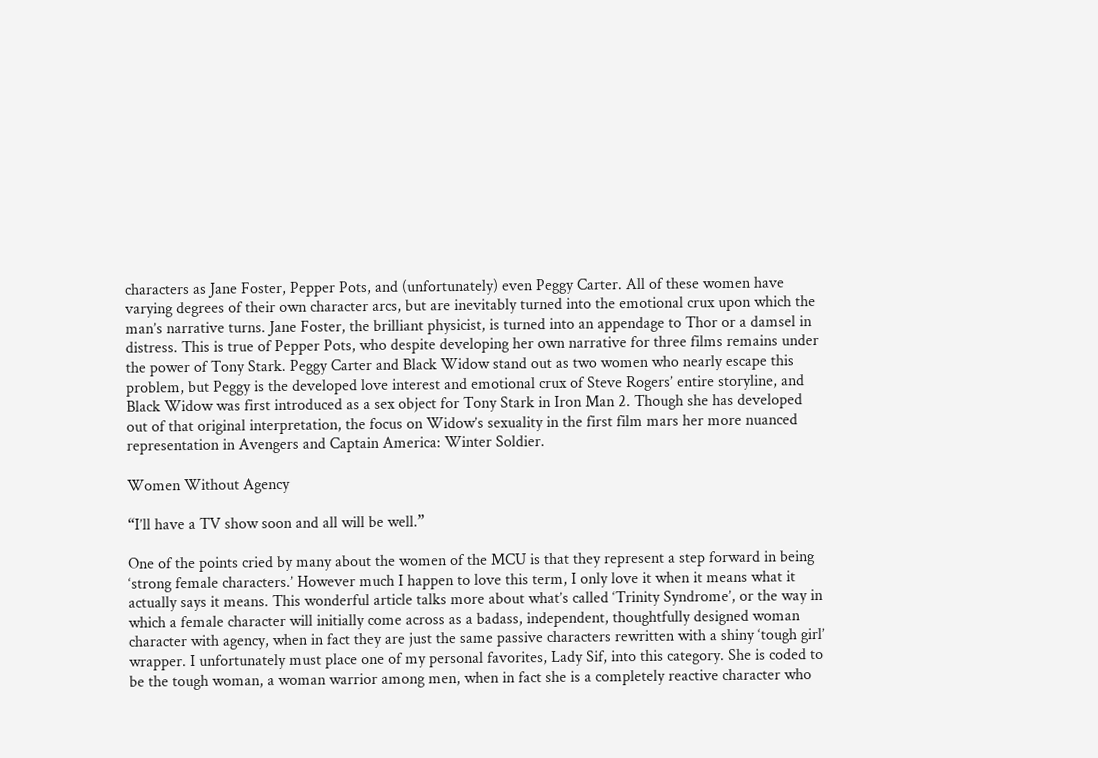characters as Jane Foster, Pepper Pots, and (unfortunately) even Peggy Carter. All of these women have varying degrees of their own character arcs, but are inevitably turned into the emotional crux upon which the man’s narrative turns. Jane Foster, the brilliant physicist, is turned into an appendage to Thor or a damsel in distress. This is true of Pepper Pots, who despite developing her own narrative for three films remains under the power of Tony Stark. Peggy Carter and Black Widow stand out as two women who nearly escape this problem, but Peggy is the developed love interest and emotional crux of Steve Rogers’ entire storyline, and Black Widow was first introduced as a sex object for Tony Stark in Iron Man 2. Though she has developed out of that original interpretation, the focus on Widow’s sexuality in the first film mars her more nuanced representation in Avengers and Captain America: Winter Soldier.

Women Without Agency

“I’ll have a TV show soon and all will be well.”

One of the points cried by many about the women of the MCU is that they represent a step forward in being ‘strong female characters.’ However much I happen to love this term, I only love it when it means what it actually says it means. This wonderful article talks more about what’s called ‘Trinity Syndrome’, or the way in which a female character will initially come across as a badass, independent, thoughtfully designed woman character with agency, when in fact they are just the same passive characters rewritten with a shiny ‘tough girl’ wrapper. I unfortunately must place one of my personal favorites, Lady Sif, into this category. She is coded to be the tough woman, a woman warrior among men, when in fact she is a completely reactive character who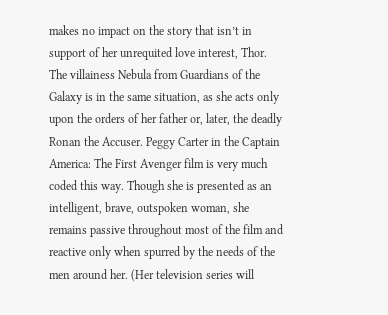makes no impact on the story that isn’t in support of her unrequited love interest, Thor. The villainess Nebula from Guardians of the Galaxy is in the same situation, as she acts only upon the orders of her father or, later, the deadly Ronan the Accuser. Peggy Carter in the Captain America: The First Avenger film is very much coded this way. Though she is presented as an intelligent, brave, outspoken woman, she remains passive throughout most of the film and reactive only when spurred by the needs of the men around her. (Her television series will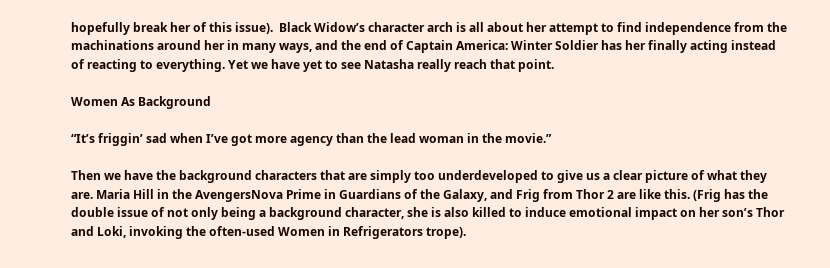hopefully break her of this issue).  Black Widow’s character arch is all about her attempt to find independence from the machinations around her in many ways, and the end of Captain America: Winter Soldier has her finally acting instead of reacting to everything. Yet we have yet to see Natasha really reach that point.

Women As Background

“It’s friggin’ sad when I’ve got more agency than the lead woman in the movie.”

Then we have the background characters that are simply too underdeveloped to give us a clear picture of what they are. Maria Hill in the AvengersNova Prime in Guardians of the Galaxy, and Frig from Thor 2 are like this. (Frig has the double issue of not only being a background character, she is also killed to induce emotional impact on her son’s Thor and Loki, invoking the often-used Women in Refrigerators trope).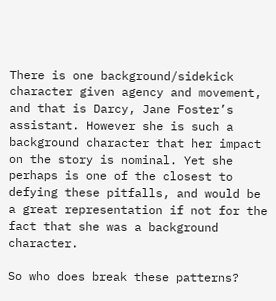There is one background/sidekick character given agency and movement, and that is Darcy, Jane Foster’s assistant. However she is such a background character that her impact on the story is nominal. Yet she perhaps is one of the closest to defying these pitfalls, and would be a great representation if not for the fact that she was a background character.

So who does break these patterns?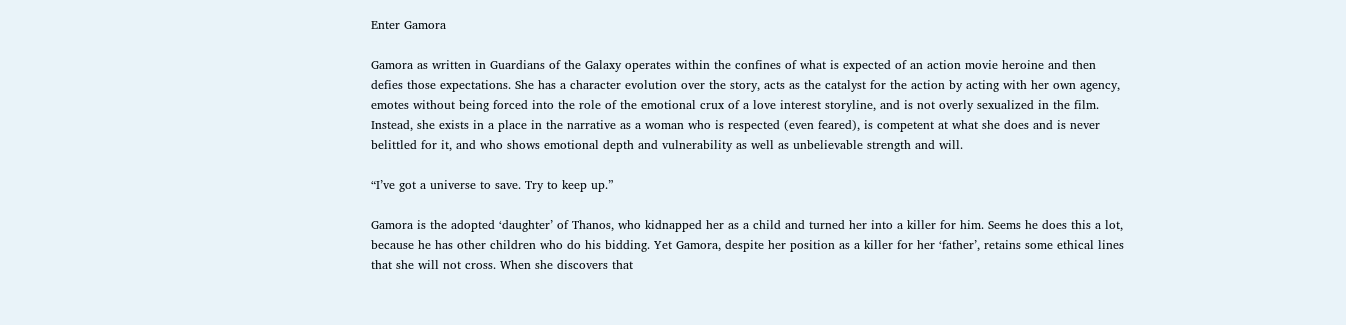Enter Gamora

Gamora as written in Guardians of the Galaxy operates within the confines of what is expected of an action movie heroine and then defies those expectations. She has a character evolution over the story, acts as the catalyst for the action by acting with her own agency, emotes without being forced into the role of the emotional crux of a love interest storyline, and is not overly sexualized in the film. Instead, she exists in a place in the narrative as a woman who is respected (even feared), is competent at what she does and is never belittled for it, and who shows emotional depth and vulnerability as well as unbelievable strength and will.

“I’ve got a universe to save. Try to keep up.”

Gamora is the adopted ‘daughter’ of Thanos, who kidnapped her as a child and turned her into a killer for him. Seems he does this a lot, because he has other children who do his bidding. Yet Gamora, despite her position as a killer for her ‘father’, retains some ethical lines that she will not cross. When she discovers that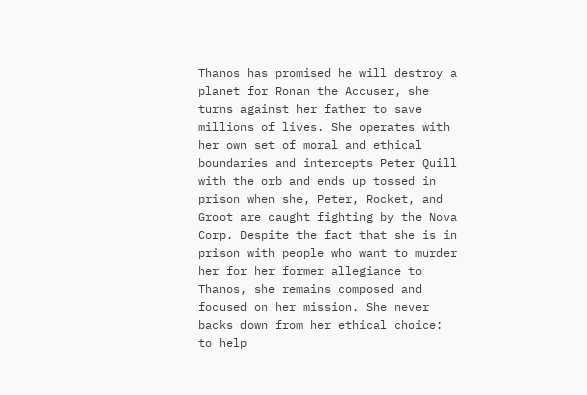Thanos has promised he will destroy a planet for Ronan the Accuser, she turns against her father to save millions of lives. She operates with her own set of moral and ethical boundaries and intercepts Peter Quill with the orb and ends up tossed in prison when she, Peter, Rocket, and Groot are caught fighting by the Nova Corp. Despite the fact that she is in prison with people who want to murder her for her former allegiance to Thanos, she remains composed and focused on her mission. She never backs down from her ethical choice: to help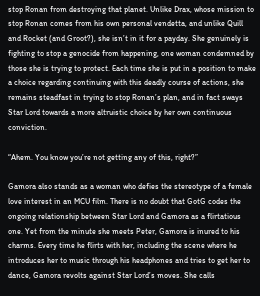stop Ronan from destroying that planet. Unlike Drax, whose mission to stop Ronan comes from his own personal vendetta, and unlike Quill and Rocket (and Groot?), she isn’t in it for a payday. She genuinely is fighting to stop a genocide from happening, one woman condemned by those she is trying to protect. Each time she is put in a position to make a choice regarding continuing with this deadly course of actions, she remains steadfast in trying to stop Ronan’s plan, and in fact sways Star Lord towards a more altruistic choice by her own continuous conviction.

“Ahem. You know you’re not getting any of this, right?”

Gamora also stands as a woman who defies the stereotype of a female love interest in an MCU film. There is no doubt that GotG codes the ongoing relationship between Star Lord and Gamora as a flirtatious one. Yet from the minute she meets Peter, Gamora is inured to his charms. Every time he flirts with her, including the scene where he introduces her to music through his headphones and tries to get her to dance, Gamora revolts against Star Lord’s moves. She calls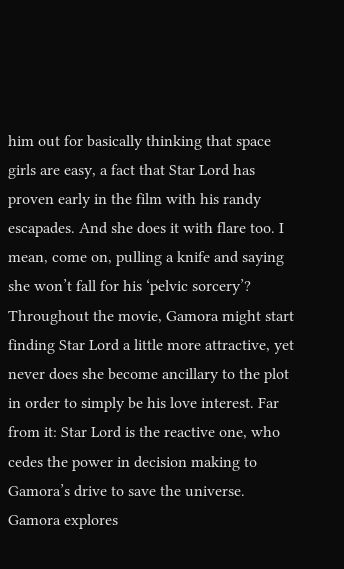him out for basically thinking that space girls are easy, a fact that Star Lord has proven early in the film with his randy escapades. And she does it with flare too. I mean, come on, pulling a knife and saying she won’t fall for his ‘pelvic sorcery’?  Throughout the movie, Gamora might start finding Star Lord a little more attractive, yet never does she become ancillary to the plot in order to simply be his love interest. Far from it: Star Lord is the reactive one, who cedes the power in decision making to Gamora’s drive to save the universe. Gamora explores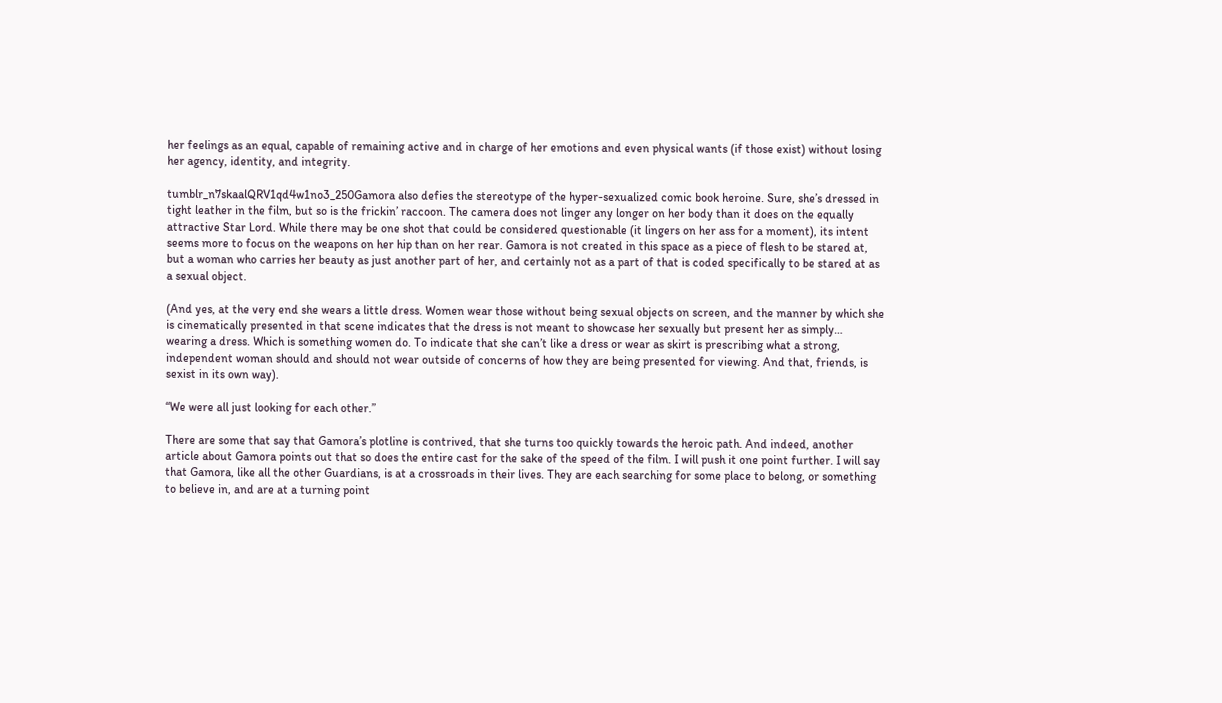her feelings as an equal, capable of remaining active and in charge of her emotions and even physical wants (if those exist) without losing her agency, identity, and integrity.

tumblr_n7skaalQRV1qd4w1no3_250Gamora also defies the stereotype of the hyper-sexualized comic book heroine. Sure, she’s dressed in tight leather in the film, but so is the frickin’ raccoon. The camera does not linger any longer on her body than it does on the equally attractive Star Lord. While there may be one shot that could be considered questionable (it lingers on her ass for a moment), its intent seems more to focus on the weapons on her hip than on her rear. Gamora is not created in this space as a piece of flesh to be stared at, but a woman who carries her beauty as just another part of her, and certainly not as a part of that is coded specifically to be stared at as a sexual object.

(And yes, at the very end she wears a little dress. Women wear those without being sexual objects on screen, and the manner by which she is cinematically presented in that scene indicates that the dress is not meant to showcase her sexually but present her as simply… wearing a dress. Which is something women do. To indicate that she can’t like a dress or wear as skirt is prescribing what a strong, independent woman should and should not wear outside of concerns of how they are being presented for viewing. And that, friends, is sexist in its own way).

“We were all just looking for each other.”

There are some that say that Gamora’s plotline is contrived, that she turns too quickly towards the heroic path. And indeed, another article about Gamora points out that so does the entire cast for the sake of the speed of the film. I will push it one point further. I will say that Gamora, like all the other Guardians, is at a crossroads in their lives. They are each searching for some place to belong, or something to believe in, and are at a turning point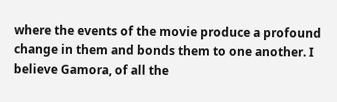where the events of the movie produce a profound change in them and bonds them to one another. I believe Gamora, of all the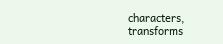characters, transforms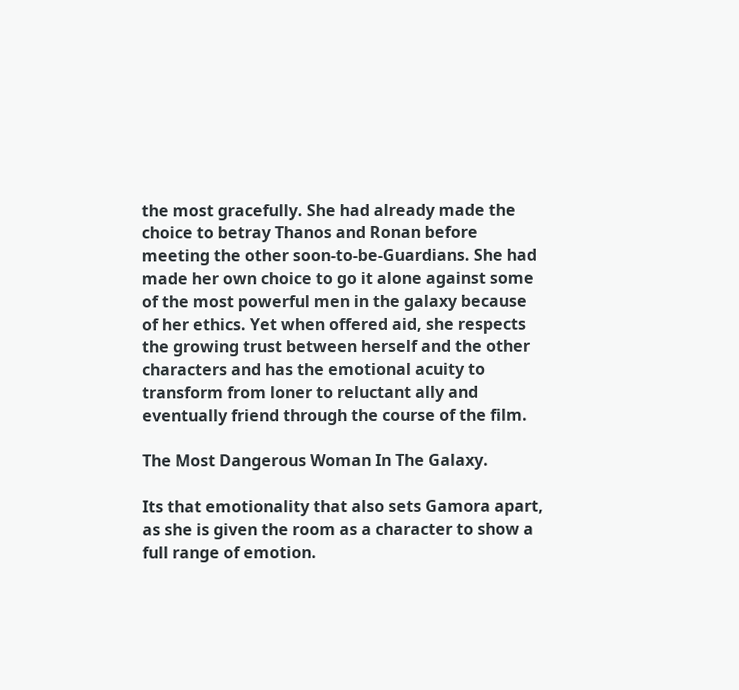the most gracefully. She had already made the choice to betray Thanos and Ronan before meeting the other soon-to-be-Guardians. She had made her own choice to go it alone against some of the most powerful men in the galaxy because of her ethics. Yet when offered aid, she respects the growing trust between herself and the other characters and has the emotional acuity to transform from loner to reluctant ally and eventually friend through the course of the film.

The Most Dangerous Woman In The Galaxy.

Its that emotionality that also sets Gamora apart, as she is given the room as a character to show a full range of emotion.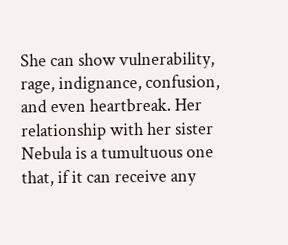She can show vulnerability, rage, indignance, confusion, and even heartbreak. Her relationship with her sister Nebula is a tumultuous one that, if it can receive any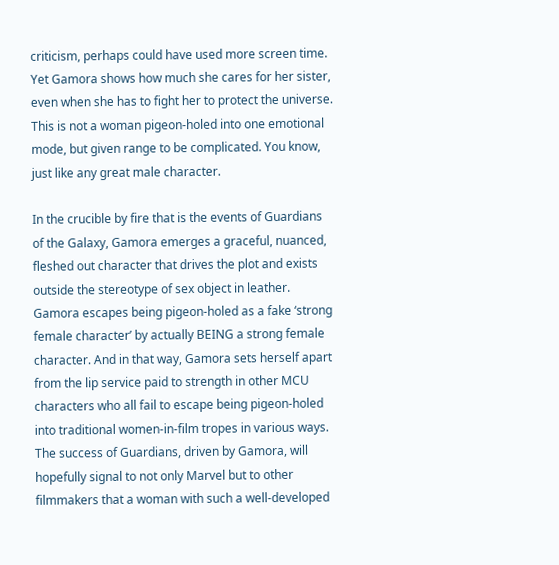criticism, perhaps could have used more screen time. Yet Gamora shows how much she cares for her sister, even when she has to fight her to protect the universe. This is not a woman pigeon-holed into one emotional mode, but given range to be complicated. You know, just like any great male character.

In the crucible by fire that is the events of Guardians of the Galaxy, Gamora emerges a graceful, nuanced, fleshed out character that drives the plot and exists outside the stereotype of sex object in leather. Gamora escapes being pigeon-holed as a fake ‘strong female character’ by actually BEING a strong female character. And in that way, Gamora sets herself apart from the lip service paid to strength in other MCU characters who all fail to escape being pigeon-holed into traditional women-in-film tropes in various ways. The success of Guardians, driven by Gamora, will hopefully signal to not only Marvel but to other filmmakers that a woman with such a well-developed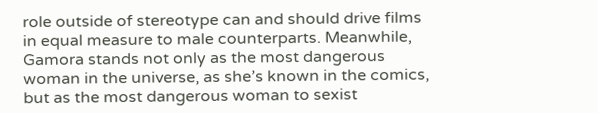role outside of stereotype can and should drive films in equal measure to male counterparts. Meanwhile, Gamora stands not only as the most dangerous woman in the universe, as she’s known in the comics, but as the most dangerous woman to sexist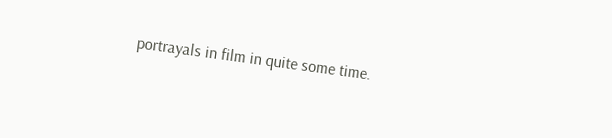portrayals in film in quite some time.